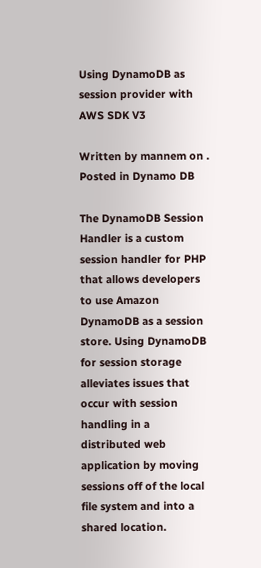Using DynamoDB as session provider with AWS SDK V3

Written by mannem on . Posted in Dynamo DB

The DynamoDB Session Handler is a custom session handler for PHP that allows developers to use Amazon DynamoDB as a session store. Using DynamoDB for session storage alleviates issues that occur with session handling in a distributed web application by moving sessions off of the local file system and into a shared location.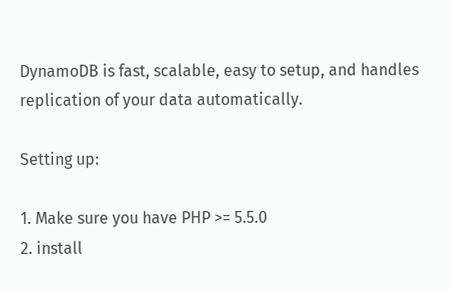DynamoDB is fast, scalable, easy to setup, and handles replication of your data automatically.

Setting up:

1. Make sure you have PHP >= 5.5.0
2. install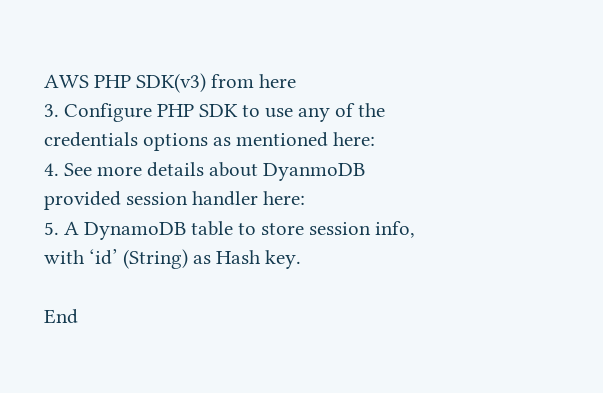AWS PHP SDK(v3) from here
3. Configure PHP SDK to use any of the credentials options as mentioned here:
4. See more details about DyanmoDB provided session handler here:
5. A DynamoDB table to store session info, with ‘id’ (String) as Hash key.

End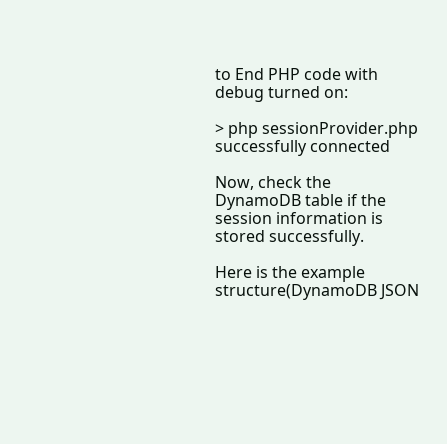to End PHP code with debug turned on:

> php sessionProvider.php
successfully connected

Now, check the DynamoDB table if the session information is stored successfully.

Here is the example structure(DynamoDB JSON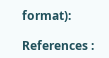format):

References :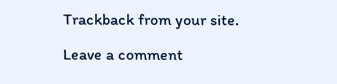Trackback from your site.

Leave a comment